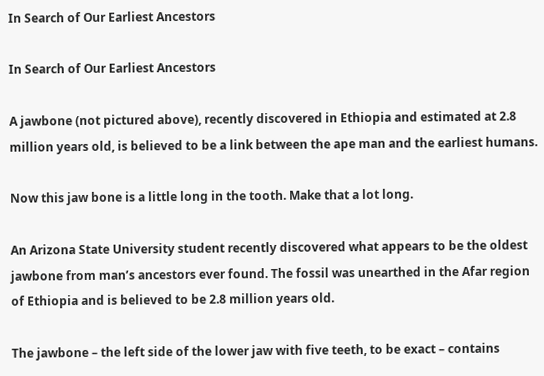In Search of Our Earliest Ancestors

In Search of Our Earliest Ancestors

A jawbone (not pictured above), recently discovered in Ethiopia and estimated at 2.8 million years old, is believed to be a link between the ape man and the earliest humans.

Now this jaw bone is a little long in the tooth. Make that a lot long.

An Arizona State University student recently discovered what appears to be the oldest jawbone from man’s ancestors ever found. The fossil was unearthed in the Afar region of Ethiopia and is believed to be 2.8 million years old.

The jawbone – the left side of the lower jaw with five teeth, to be exact – contains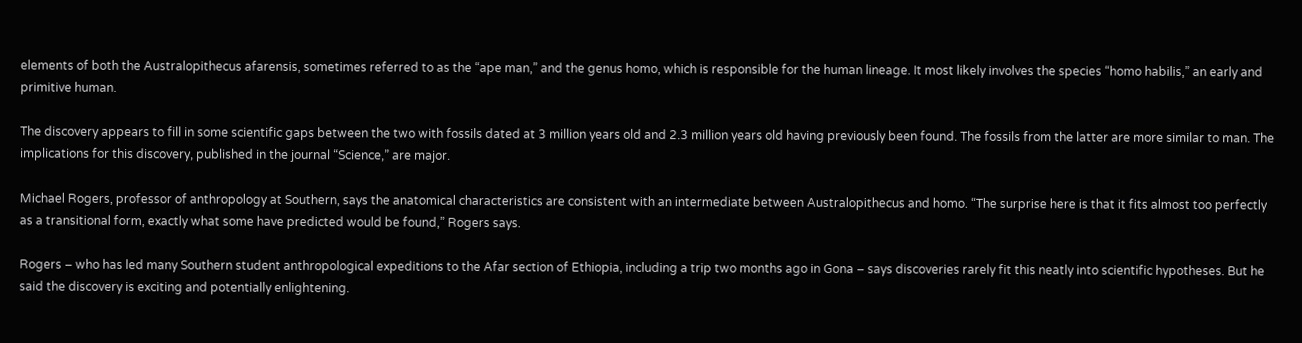elements of both the Australopithecus afarensis, sometimes referred to as the “ape man,” and the genus homo, which is responsible for the human lineage. It most likely involves the species “homo habilis,” an early and primitive human.

The discovery appears to fill in some scientific gaps between the two with fossils dated at 3 million years old and 2.3 million years old having previously been found. The fossils from the latter are more similar to man. The implications for this discovery, published in the journal “Science,” are major.

Michael Rogers, professor of anthropology at Southern, says the anatomical characteristics are consistent with an intermediate between Australopithecus and homo. “The surprise here is that it fits almost too perfectly as a transitional form, exactly what some have predicted would be found,” Rogers says.

Rogers – who has led many Southern student anthropological expeditions to the Afar section of Ethiopia, including a trip two months ago in Gona – says discoveries rarely fit this neatly into scientific hypotheses. But he said the discovery is exciting and potentially enlightening.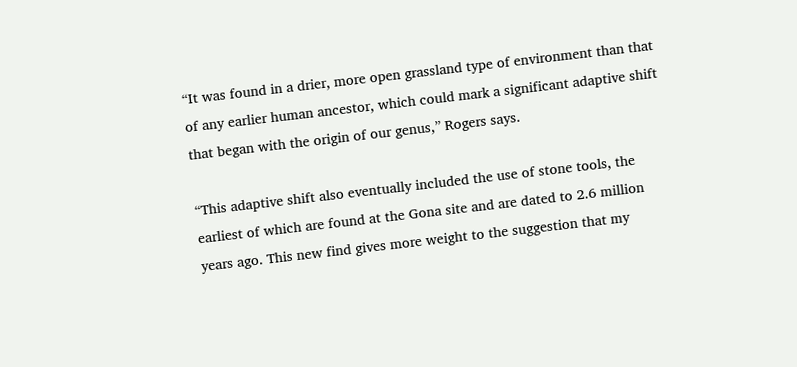“It was found in a drier, more open grassland type of environment than that of any earlier human ancestor, which could mark a significant adaptive shift that began with the origin of our genus,” Rogers says.

“This adaptive shift also eventually included the use of stone tools, the earliest of which are found at the Gona site and are dated to 2.6 million years ago. This new find gives more weight to the suggestion that my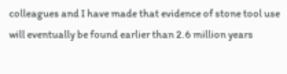colleagues and I have made that evidence of stone tool use will eventually be found earlier than 2.6 million years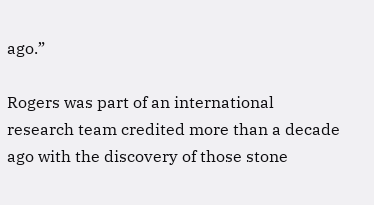ago.”

Rogers was part of an international research team credited more than a decade ago with the discovery of those stone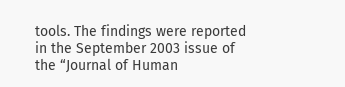tools. The findings were reported in the September 2003 issue of the “Journal of Human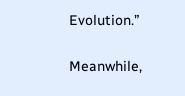Evolution.”

Meanwhile,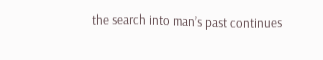the search into man’s past continues